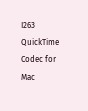I263 QuickTime Codec for Mac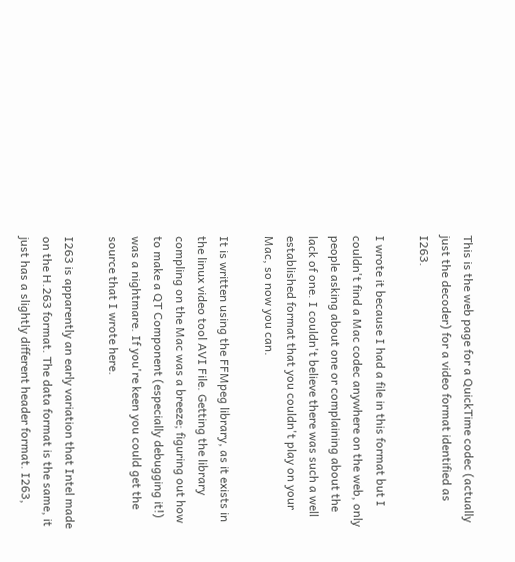This is the web page for a QuickTime codec (actually just the decoder) for a video format identified as I263.

I wrote it because I had a file in this format but I couldn't find a Mac codec anywhere on the web, only people asking about one or complaining about the lack of one. I couldn't believe there was such a well established format that you couldn't play on your Mac, so now you can.

It is written using the FFMpeg library, as it exists in the linux video tool AVI File. Getting the library compling on the Mac was a breeze; figuring out how to make a QT Component (especially debugging it!) was a nightmare. If you're keen you could get the source that I wrote here.

I263 is apparently an early variation that Intel made on the H.263 format. The data format is the same, it just has a slightly different header format. I263,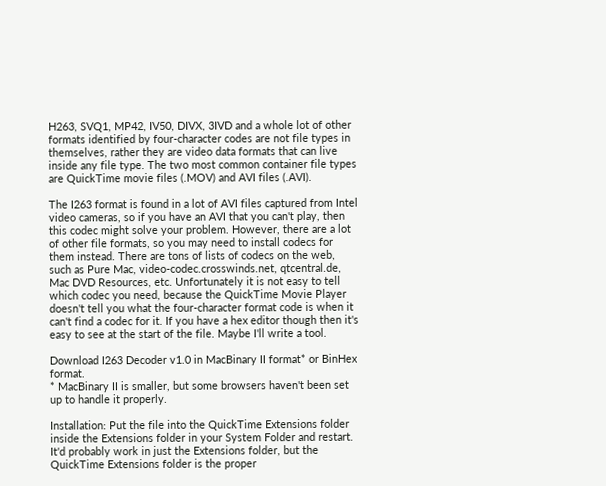H263, SVQ1, MP42, IV50, DIVX, 3IVD and a whole lot of other formats identified by four-character codes are not file types in themselves, rather they are video data formats that can live inside any file type. The two most common container file types are QuickTime movie files (.MOV) and AVI files (.AVI).

The I263 format is found in a lot of AVI files captured from Intel video cameras, so if you have an AVI that you can't play, then this codec might solve your problem. However, there are a lot of other file formats, so you may need to install codecs for them instead. There are tons of lists of codecs on the web, such as Pure Mac, video-codec.crosswinds.net, qtcentral.de, Mac DVD Resources, etc. Unfortunately it is not easy to tell which codec you need, because the QuickTime Movie Player doesn't tell you what the four-character format code is when it can't find a codec for it. If you have a hex editor though then it's easy to see at the start of the file. Maybe I'll write a tool.

Download I263 Decoder v1.0 in MacBinary II format* or BinHex format.
* MacBinary II is smaller, but some browsers haven't been set up to handle it properly.

Installation: Put the file into the QuickTime Extensions folder inside the Extensions folder in your System Folder and restart. It'd probably work in just the Extensions folder, but the QuickTime Extensions folder is the proper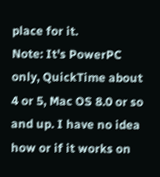place for it.
Note: It's PowerPC only, QuickTime about 4 or 5, Mac OS 8.0 or so and up. I have no idea how or if it works on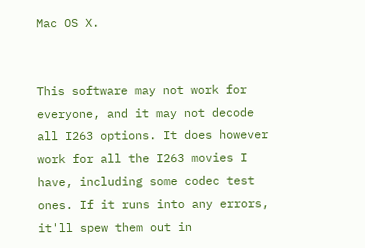Mac OS X.


This software may not work for everyone, and it may not decode all I263 options. It does however work for all the I263 movies I have, including some codec test ones. If it runs into any errors, it'll spew them out in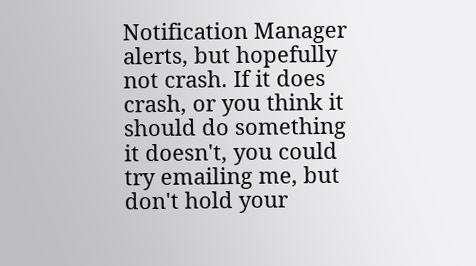Notification Manager alerts, but hopefully not crash. If it does crash, or you think it should do something it doesn't, you could try emailing me, but don't hold your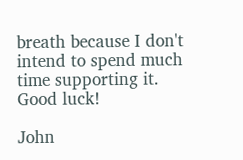breath because I don't intend to spend much time supporting it. Good luck!

John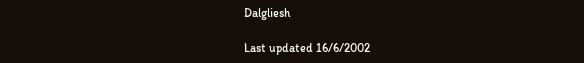Dalgliesh

Last updated 16/6/2002